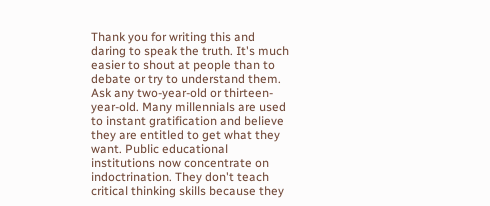Thank you for writing this and daring to speak the truth. It's much easier to shout at people than to debate or try to understand them. Ask any two-year-old or thirteen-year-old. Many millennials are used to instant gratification and believe they are entitled to get what they want. Public educational institutions now concentrate on indoctrination. They don't teach critical thinking skills because they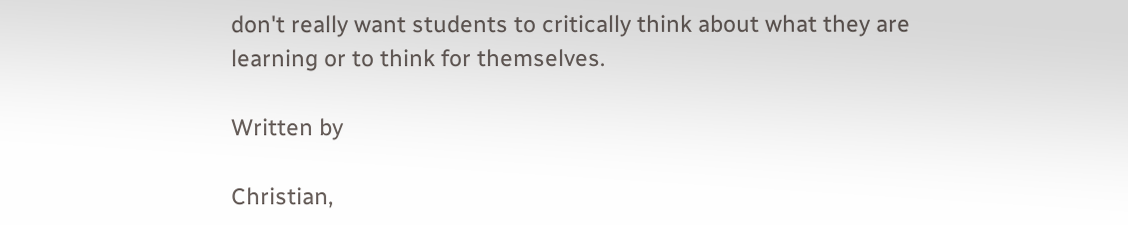don't really want students to critically think about what they are learning or to think for themselves.

Written by

Christian,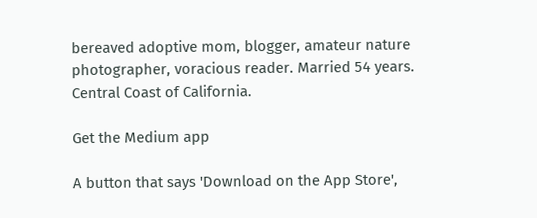bereaved adoptive mom, blogger, amateur nature photographer, voracious reader. Married 54 years. Central Coast of California.

Get the Medium app

A button that says 'Download on the App Store',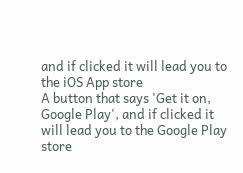and if clicked it will lead you to the iOS App store
A button that says 'Get it on, Google Play', and if clicked it will lead you to the Google Play store